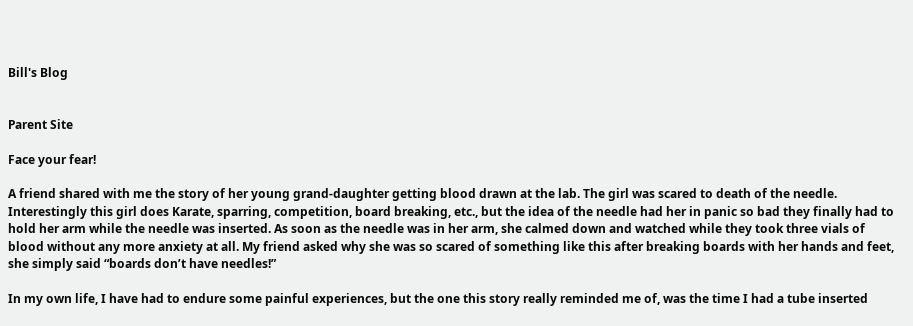Bill's Blog


Parent Site

Face your fear!

A friend shared with me the story of her young grand-daughter getting blood drawn at the lab. The girl was scared to death of the needle. Interestingly this girl does Karate, sparring, competition, board breaking, etc., but the idea of the needle had her in panic so bad they finally had to hold her arm while the needle was inserted. As soon as the needle was in her arm, she calmed down and watched while they took three vials of blood without any more anxiety at all. My friend asked why she was so scared of something like this after breaking boards with her hands and feet, she simply said “boards don’t have needles!”

In my own life, I have had to endure some painful experiences, but the one this story really reminded me of, was the time I had a tube inserted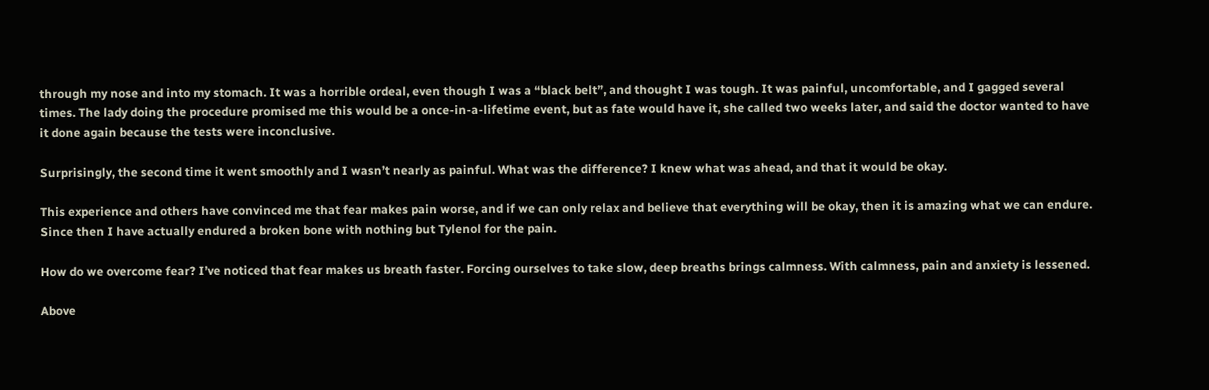through my nose and into my stomach. It was a horrible ordeal, even though I was a “black belt”, and thought I was tough. It was painful, uncomfortable, and I gagged several times. The lady doing the procedure promised me this would be a once-in-a-lifetime event, but as fate would have it, she called two weeks later, and said the doctor wanted to have it done again because the tests were inconclusive.

Surprisingly, the second time it went smoothly and I wasn’t nearly as painful. What was the difference? I knew what was ahead, and that it would be okay.

This experience and others have convinced me that fear makes pain worse, and if we can only relax and believe that everything will be okay, then it is amazing what we can endure. Since then I have actually endured a broken bone with nothing but Tylenol for the pain.

How do we overcome fear? I’ve noticed that fear makes us breath faster. Forcing ourselves to take slow, deep breaths brings calmness. With calmness, pain and anxiety is lessened.

Above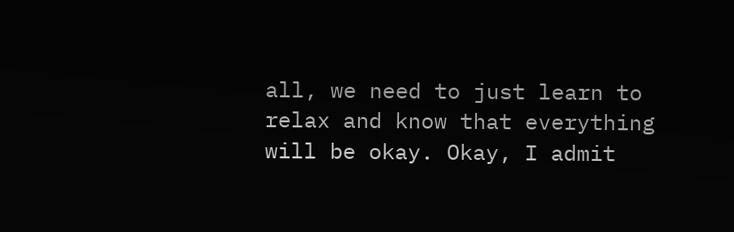all, we need to just learn to relax and know that everything will be okay. Okay, I admit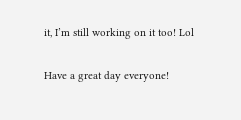it, I’m still working on it too! Lol

Have a great day everyone!